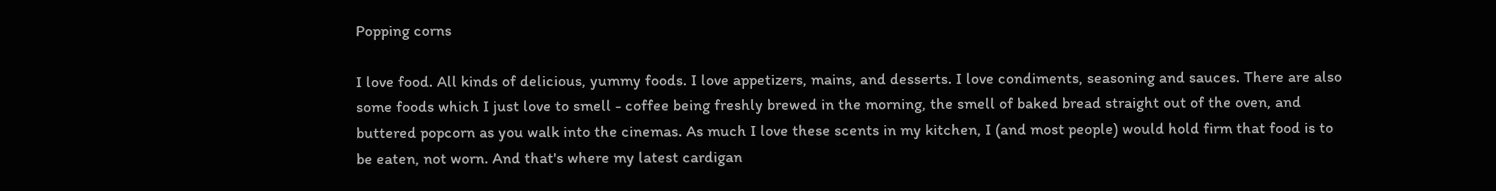Popping corns

I love food. All kinds of delicious, yummy foods. I love appetizers, mains, and desserts. I love condiments, seasoning and sauces. There are also some foods which I just love to smell - coffee being freshly brewed in the morning, the smell of baked bread straight out of the oven, and buttered popcorn as you walk into the cinemas. As much I love these scents in my kitchen, I (and most people) would hold firm that food is to be eaten, not worn. And that's where my latest cardigan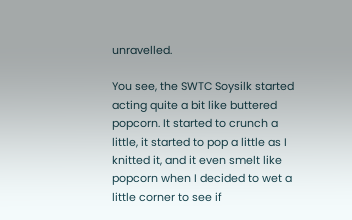unravelled.

You see, the SWTC Soysilk started acting quite a bit like buttered popcorn. It started to crunch a little, it started to pop a little as I knitted it, and it even smelt like popcorn when I decided to wet a little corner to see if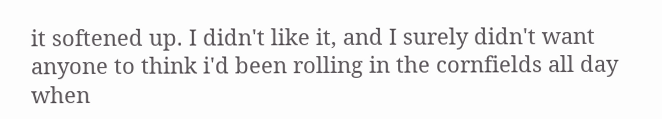it softened up. I didn't like it, and I surely didn't want anyone to think i'd been rolling in the cornfields all day when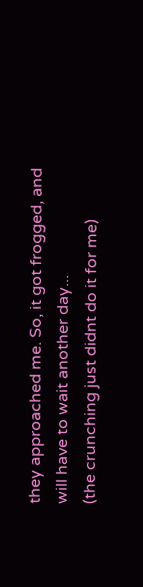they approached me. So, it got frogged, and will have to wait another day...
(the crunching just didnt do it for me)